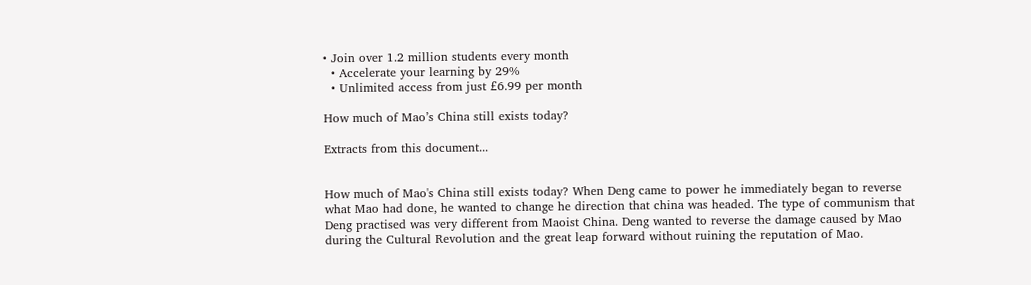• Join over 1.2 million students every month
  • Accelerate your learning by 29%
  • Unlimited access from just £6.99 per month

How much of Mao’s China still exists today?

Extracts from this document...


How much of Mao's China still exists today? When Deng came to power he immediately began to reverse what Mao had done, he wanted to change he direction that china was headed. The type of communism that Deng practised was very different from Maoist China. Deng wanted to reverse the damage caused by Mao during the Cultural Revolution and the great leap forward without ruining the reputation of Mao.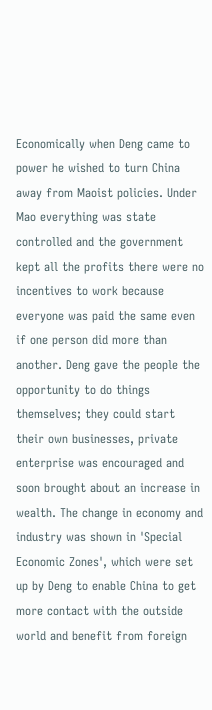Economically when Deng came to power he wished to turn China away from Maoist policies. Under Mao everything was state controlled and the government kept all the profits there were no incentives to work because everyone was paid the same even if one person did more than another. Deng gave the people the opportunity to do things themselves; they could start their own businesses, private enterprise was encouraged and soon brought about an increase in wealth. The change in economy and industry was shown in 'Special Economic Zones', which were set up by Deng to enable China to get more contact with the outside world and benefit from foreign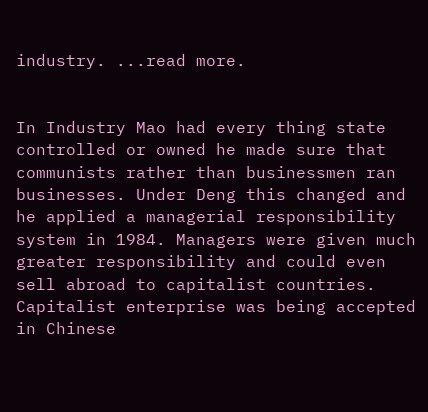industry. ...read more.


In Industry Mao had every thing state controlled or owned he made sure that communists rather than businessmen ran businesses. Under Deng this changed and he applied a managerial responsibility system in 1984. Managers were given much greater responsibility and could even sell abroad to capitalist countries. Capitalist enterprise was being accepted in Chinese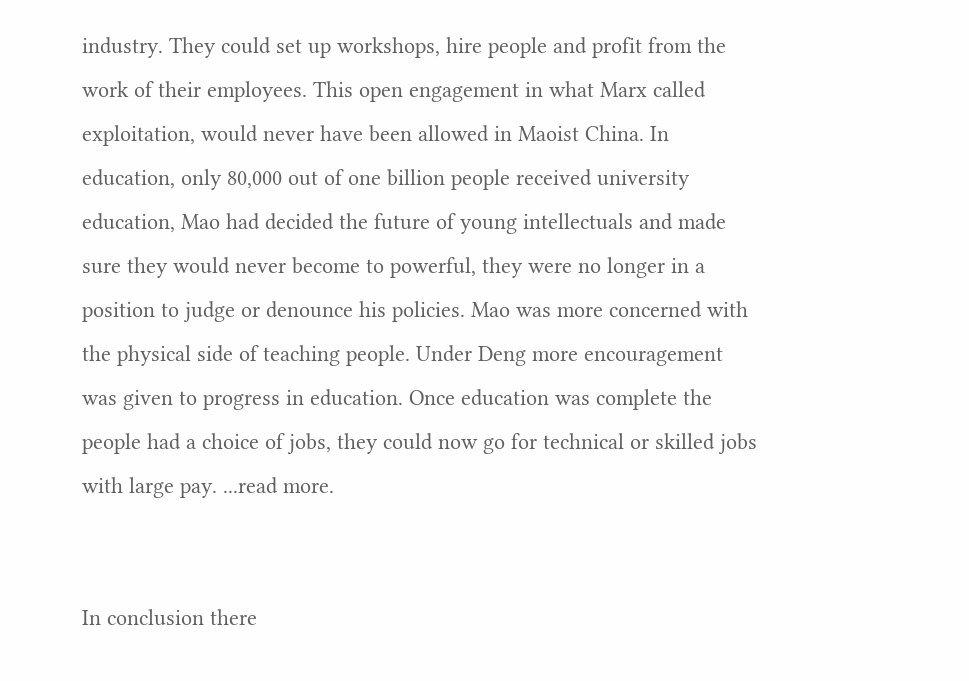industry. They could set up workshops, hire people and profit from the work of their employees. This open engagement in what Marx called exploitation, would never have been allowed in Maoist China. In education, only 80,000 out of one billion people received university education, Mao had decided the future of young intellectuals and made sure they would never become to powerful, they were no longer in a position to judge or denounce his policies. Mao was more concerned with the physical side of teaching people. Under Deng more encouragement was given to progress in education. Once education was complete the people had a choice of jobs, they could now go for technical or skilled jobs with large pay. ...read more.


In conclusion there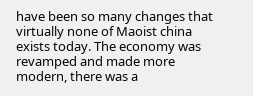have been so many changes that virtually none of Maoist china exists today. The economy was revamped and made more modern, there was a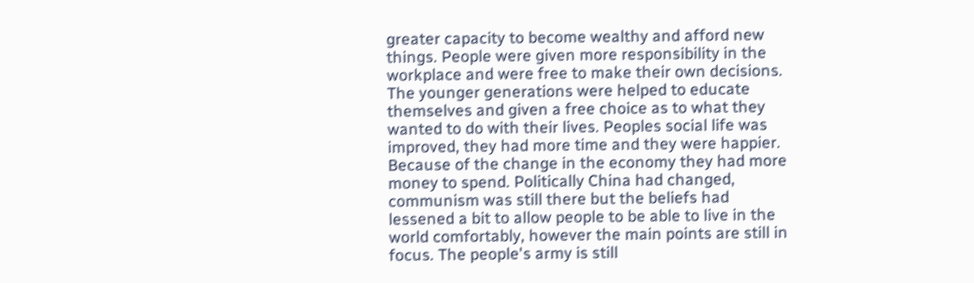greater capacity to become wealthy and afford new things. People were given more responsibility in the workplace and were free to make their own decisions. The younger generations were helped to educate themselves and given a free choice as to what they wanted to do with their lives. Peoples social life was improved, they had more time and they were happier. Because of the change in the economy they had more money to spend. Politically China had changed, communism was still there but the beliefs had lessened a bit to allow people to be able to live in the world comfortably, however the main points are still in focus. The people's army is still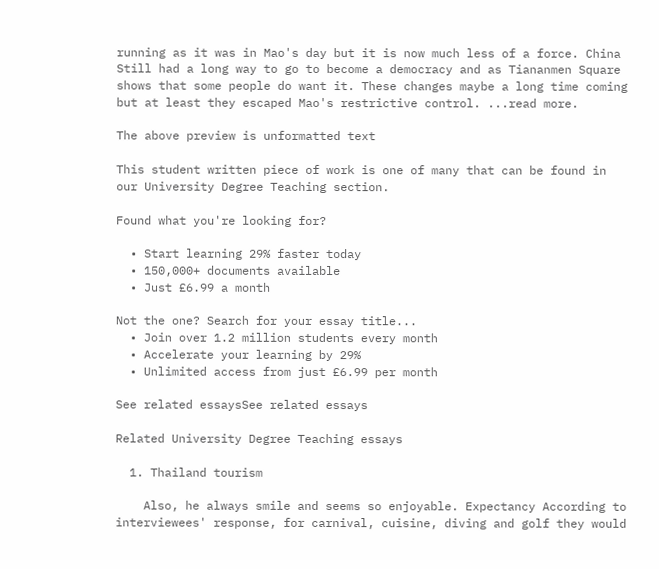running as it was in Mao's day but it is now much less of a force. China Still had a long way to go to become a democracy and as Tiananmen Square shows that some people do want it. These changes maybe a long time coming but at least they escaped Mao's restrictive control. ...read more.

The above preview is unformatted text

This student written piece of work is one of many that can be found in our University Degree Teaching section.

Found what you're looking for?

  • Start learning 29% faster today
  • 150,000+ documents available
  • Just £6.99 a month

Not the one? Search for your essay title...
  • Join over 1.2 million students every month
  • Accelerate your learning by 29%
  • Unlimited access from just £6.99 per month

See related essaysSee related essays

Related University Degree Teaching essays

  1. Thailand tourism

    Also, he always smile and seems so enjoyable. Expectancy According to interviewees' response, for carnival, cuisine, diving and golf they would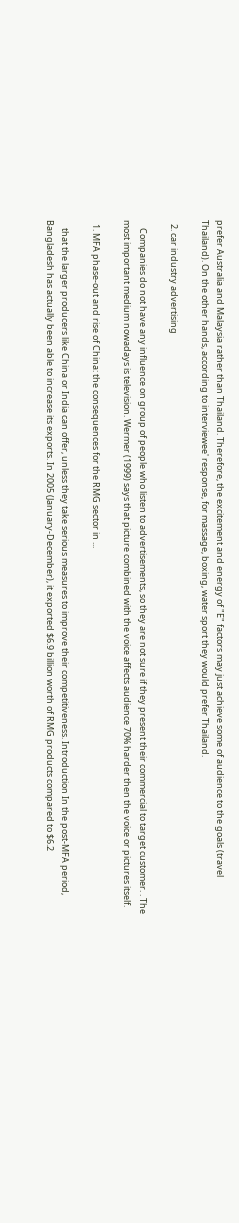prefer Australia and Malaysia rather than Thailand. Therefore, the excitement and energy of "E" factors may just achieve some of audience to the goals (travel Thailand). On the other hands, according to interviewee' response, for massage, boxing, water sport they would prefer Thailand.

  2. car industry advertising

    Companies do not have any influence on group of people who listen to advertisements, so they are not sure if they present their commercial to target customer. . The most important medium nowadays is television. Wermer (1999) says that picture combined with the voice affects audience 70% harder then the voice or pictures itself.

  1. MFA phase-out and rise of China: the consequences for the RMG sector in ...

    that the larger producers like China or India can offer, unless they take serious measures to improve their competitiveness. Introduction In the post-MFA period, Bangladesh has actually been able to increase its exports. In 2005 (January-December), it exported $6.9 billion worth of RMG products compared to $6.2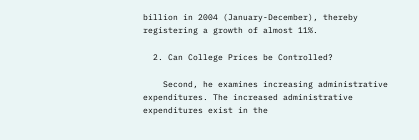billion in 2004 (January-December), thereby registering a growth of almost 11%.

  2. Can College Prices be Controlled?

    Second, he examines increasing administrative expenditures. The increased administrative expenditures exist in the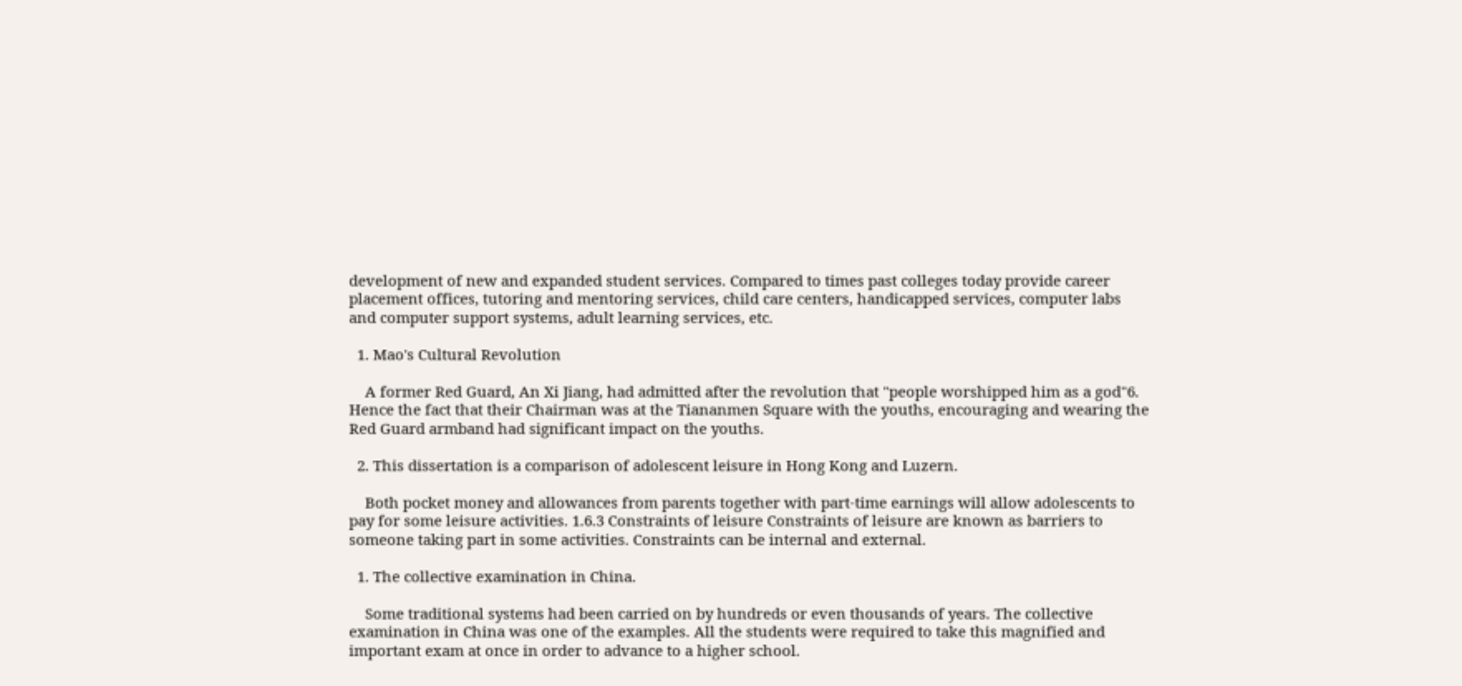development of new and expanded student services. Compared to times past colleges today provide career placement offices, tutoring and mentoring services, child care centers, handicapped services, computer labs and computer support systems, adult learning services, etc.

  1. Mao's Cultural Revolution

    A former Red Guard, An Xi Jiang, had admitted after the revolution that "people worshipped him as a god"6. Hence the fact that their Chairman was at the Tiananmen Square with the youths, encouraging and wearing the Red Guard armband had significant impact on the youths.

  2. This dissertation is a comparison of adolescent leisure in Hong Kong and Luzern.

    Both pocket money and allowances from parents together with part-time earnings will allow adolescents to pay for some leisure activities. 1.6.3 Constraints of leisure Constraints of leisure are known as barriers to someone taking part in some activities. Constraints can be internal and external.

  1. The collective examination in China.

    Some traditional systems had been carried on by hundreds or even thousands of years. The collective examination in China was one of the examples. All the students were required to take this magnified and important exam at once in order to advance to a higher school.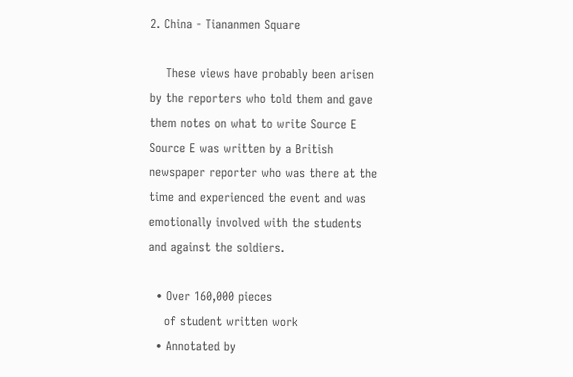2. China - Tiananmen Square

    These views have probably been arisen by the reporters who told them and gave them notes on what to write Source E Source E was written by a British newspaper reporter who was there at the time and experienced the event and was emotionally involved with the students and against the soldiers.

  • Over 160,000 pieces
    of student written work
  • Annotated by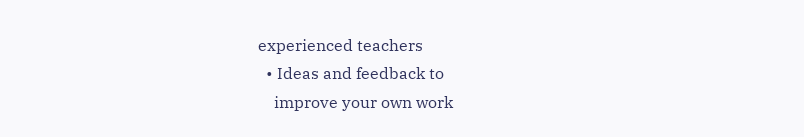experienced teachers
  • Ideas and feedback to
    improve your own work